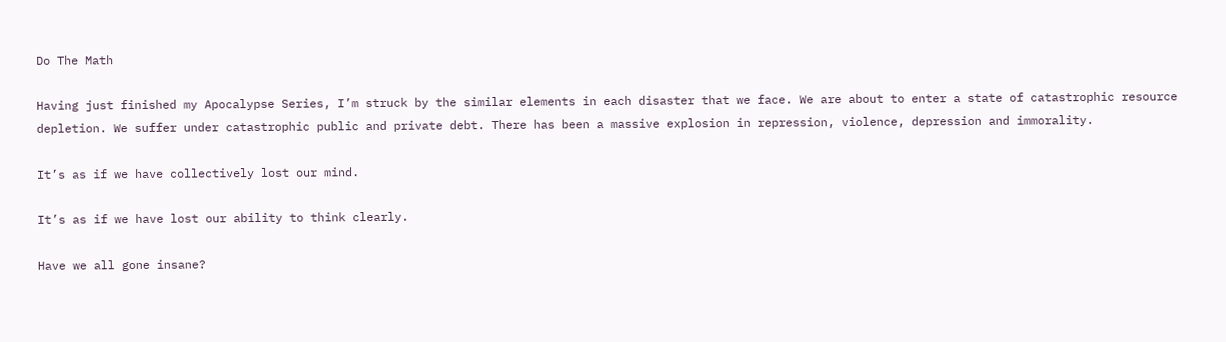Do The Math

Having just finished my Apocalypse Series, I’m struck by the similar elements in each disaster that we face. We are about to enter a state of catastrophic resource depletion. We suffer under catastrophic public and private debt. There has been a massive explosion in repression, violence, depression and immorality.

It’s as if we have collectively lost our mind.

It’s as if we have lost our ability to think clearly.

Have we all gone insane?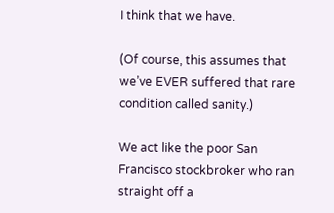I think that we have.

(Of course, this assumes that we’ve EVER suffered that rare condition called sanity.)

We act like the poor San Francisco stockbroker who ran straight off a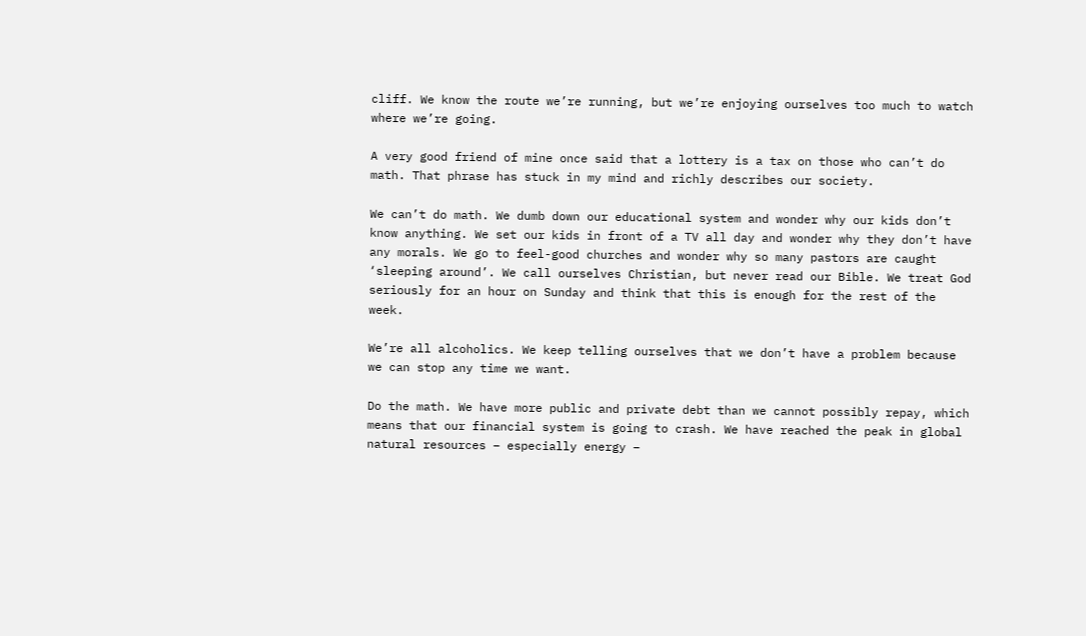cliff. We know the route we’re running, but we’re enjoying ourselves too much to watch where we’re going.

A very good friend of mine once said that a lottery is a tax on those who can’t do math. That phrase has stuck in my mind and richly describes our society.

We can’t do math. We dumb down our educational system and wonder why our kids don’t know anything. We set our kids in front of a TV all day and wonder why they don’t have any morals. We go to feel-good churches and wonder why so many pastors are caught ‘sleeping around’. We call ourselves Christian, but never read our Bible. We treat God seriously for an hour on Sunday and think that this is enough for the rest of the week.

We’re all alcoholics. We keep telling ourselves that we don’t have a problem because we can stop any time we want.

Do the math. We have more public and private debt than we cannot possibly repay, which means that our financial system is going to crash. We have reached the peak in global natural resources – especially energy –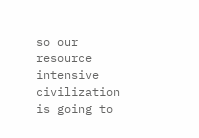so our resource intensive civilization is going to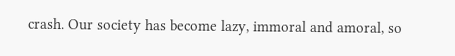crash. Our society has become lazy, immoral and amoral, so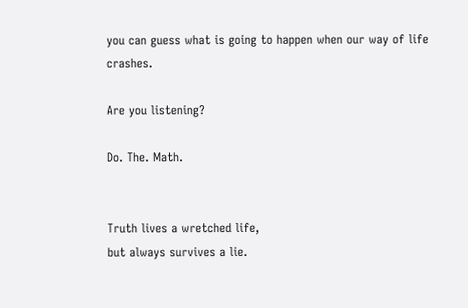you can guess what is going to happen when our way of life crashes.

Are you listening?

Do. The. Math.


Truth lives a wretched life,
but always survives a lie.